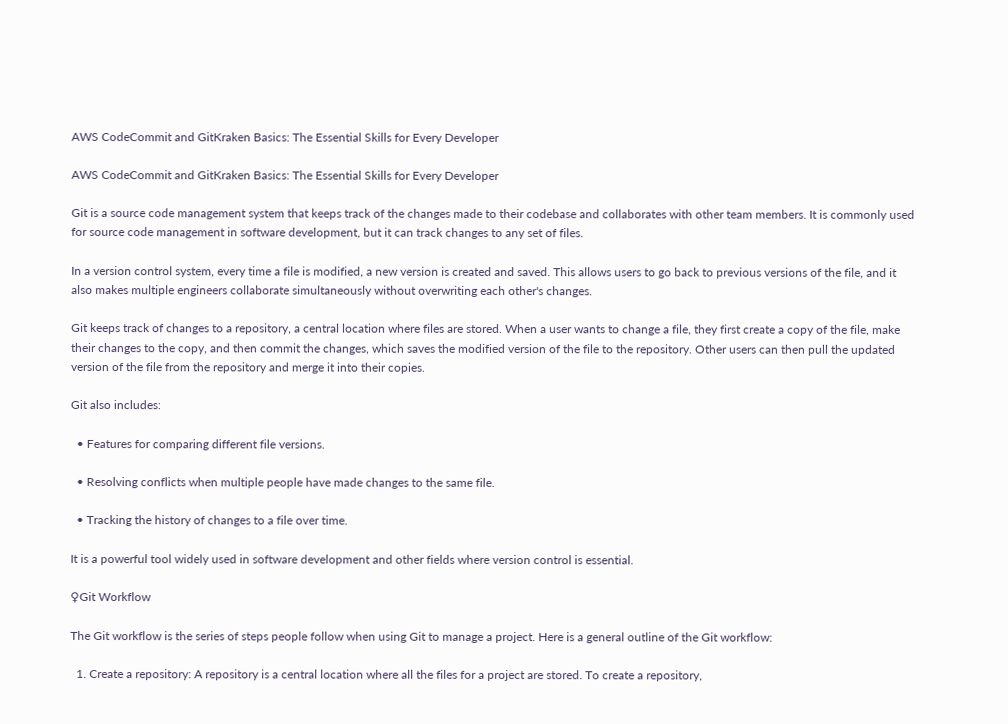AWS CodeCommit and GitKraken Basics: The Essential Skills for Every Developer

AWS CodeCommit and GitKraken Basics: The Essential Skills for Every Developer

Git is a source code management system that keeps track of the changes made to their codebase and collaborates with other team members. It is commonly used for source code management in software development, but it can track changes to any set of files.

In a version control system, every time a file is modified, a new version is created and saved. This allows users to go back to previous versions of the file, and it also makes multiple engineers collaborate simultaneously without overwriting each other's changes.

Git keeps track of changes to a repository, a central location where files are stored. When a user wants to change a file, they first create a copy of the file, make their changes to the copy, and then commit the changes, which saves the modified version of the file to the repository. Other users can then pull the updated version of the file from the repository and merge it into their copies.

Git also includes:

  • Features for comparing different file versions.

  • Resolving conflicts when multiple people have made changes to the same file.

  • Tracking the history of changes to a file over time.

It is a powerful tool widely used in software development and other fields where version control is essential.

♀Git Workflow

The Git workflow is the series of steps people follow when using Git to manage a project. Here is a general outline of the Git workflow:

  1. Create a repository: A repository is a central location where all the files for a project are stored. To create a repository,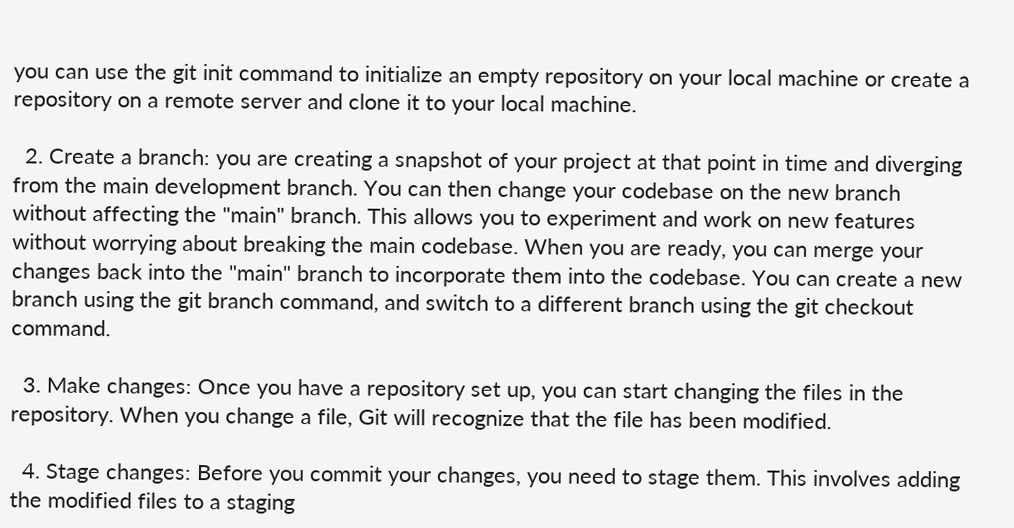you can use the git init command to initialize an empty repository on your local machine or create a repository on a remote server and clone it to your local machine.

  2. Create a branch: you are creating a snapshot of your project at that point in time and diverging from the main development branch. You can then change your codebase on the new branch without affecting the "main" branch. This allows you to experiment and work on new features without worrying about breaking the main codebase. When you are ready, you can merge your changes back into the "main" branch to incorporate them into the codebase. You can create a new branch using the git branch command, and switch to a different branch using the git checkout command.

  3. Make changes: Once you have a repository set up, you can start changing the files in the repository. When you change a file, Git will recognize that the file has been modified.

  4. Stage changes: Before you commit your changes, you need to stage them. This involves adding the modified files to a staging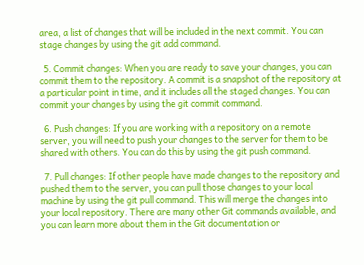area, a list of changes that will be included in the next commit. You can stage changes by using the git add command.

  5. Commit changes: When you are ready to save your changes, you can commit them to the repository. A commit is a snapshot of the repository at a particular point in time, and it includes all the staged changes. You can commit your changes by using the git commit command.

  6. Push changes: If you are working with a repository on a remote server, you will need to push your changes to the server for them to be shared with others. You can do this by using the git push command.

  7. Pull changes: If other people have made changes to the repository and pushed them to the server, you can pull those changes to your local machine by using the git pull command. This will merge the changes into your local repository. There are many other Git commands available, and you can learn more about them in the Git documentation or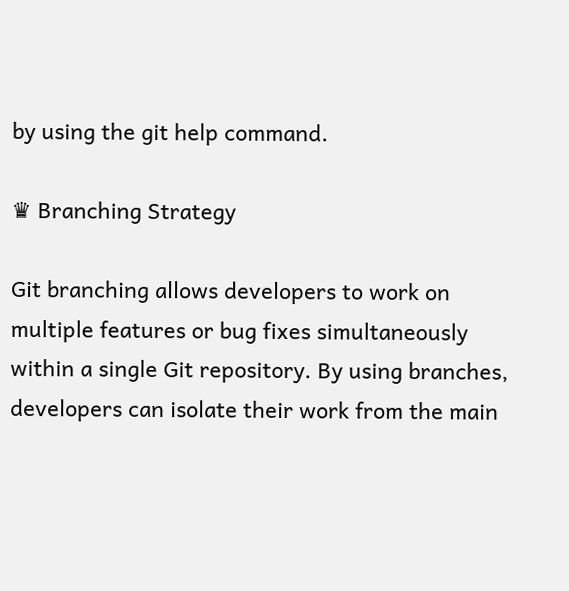by using the git help command.

♛ Branching Strategy

Git branching allows developers to work on multiple features or bug fixes simultaneously within a single Git repository. By using branches, developers can isolate their work from the main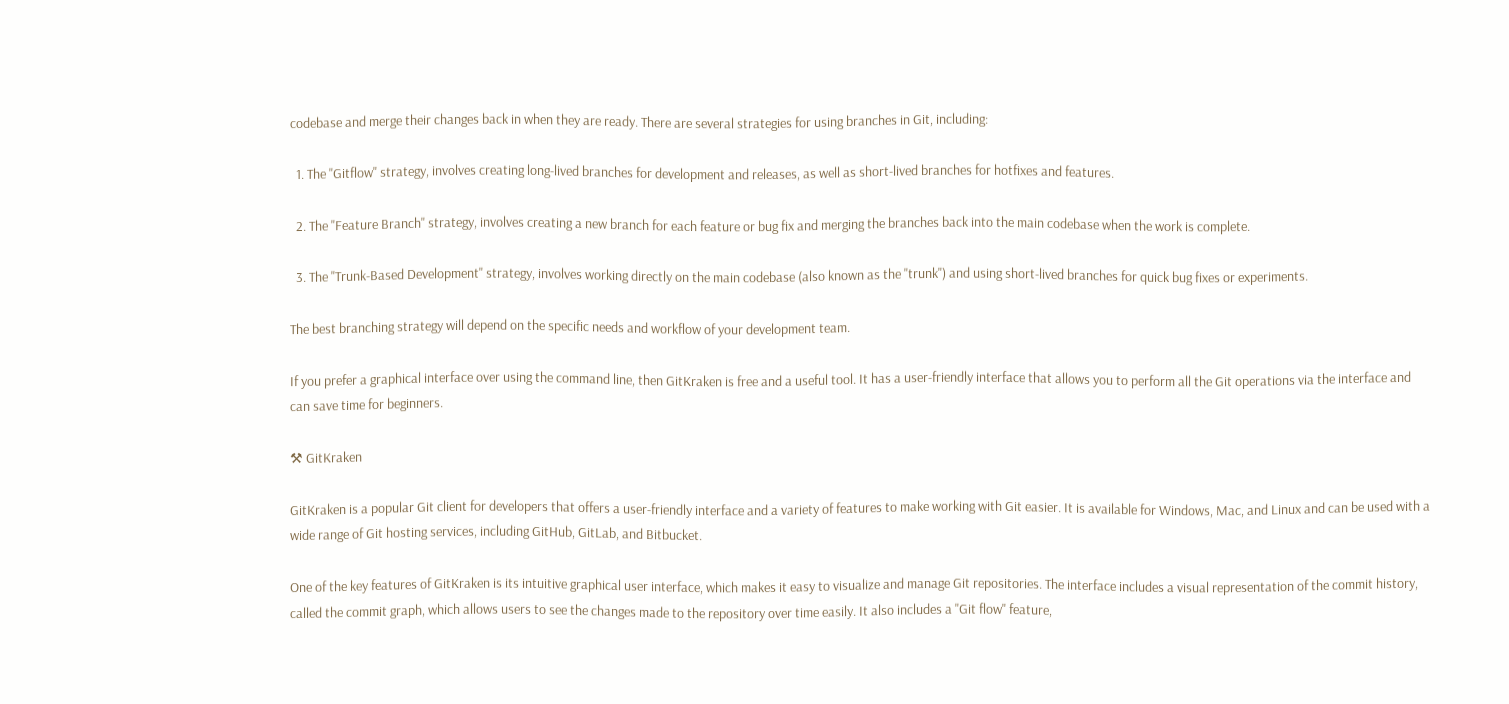codebase and merge their changes back in when they are ready. There are several strategies for using branches in Git, including:

  1. The "Gitflow" strategy, involves creating long-lived branches for development and releases, as well as short-lived branches for hotfixes and features.

  2. The "Feature Branch" strategy, involves creating a new branch for each feature or bug fix and merging the branches back into the main codebase when the work is complete.

  3. The "Trunk-Based Development" strategy, involves working directly on the main codebase (also known as the "trunk") and using short-lived branches for quick bug fixes or experiments.

The best branching strategy will depend on the specific needs and workflow of your development team.

If you prefer a graphical interface over using the command line, then GitKraken is free and a useful tool. It has a user-friendly interface that allows you to perform all the Git operations via the interface and can save time for beginners.

⚒ GitKraken

GitKraken is a popular Git client for developers that offers a user-friendly interface and a variety of features to make working with Git easier. It is available for Windows, Mac, and Linux and can be used with a wide range of Git hosting services, including GitHub, GitLab, and Bitbucket.

One of the key features of GitKraken is its intuitive graphical user interface, which makes it easy to visualize and manage Git repositories. The interface includes a visual representation of the commit history, called the commit graph, which allows users to see the changes made to the repository over time easily. It also includes a "Git flow" feature,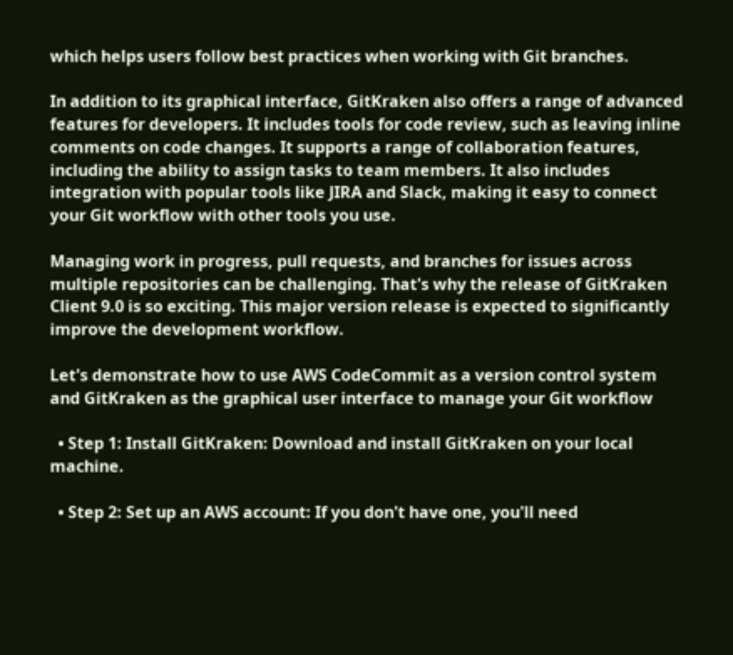which helps users follow best practices when working with Git branches.

In addition to its graphical interface, GitKraken also offers a range of advanced features for developers. It includes tools for code review, such as leaving inline comments on code changes. It supports a range of collaboration features, including the ability to assign tasks to team members. It also includes integration with popular tools like JIRA and Slack, making it easy to connect your Git workflow with other tools you use.

Managing work in progress, pull requests, and branches for issues across multiple repositories can be challenging. That's why the release of GitKraken Client 9.0 is so exciting. This major version release is expected to significantly improve the development workflow.

Let's demonstrate how to use AWS CodeCommit as a version control system and GitKraken as the graphical user interface to manage your Git workflow

  • Step 1: Install GitKraken: Download and install GitKraken on your local machine.

  • Step 2: Set up an AWS account: If you don't have one, you'll need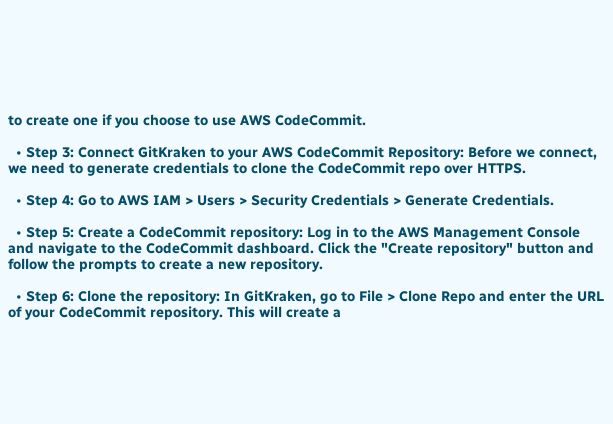to create one if you choose to use AWS CodeCommit.

  • Step 3: Connect GitKraken to your AWS CodeCommit Repository: Before we connect, we need to generate credentials to clone the CodeCommit repo over HTTPS.

  • Step 4: Go to AWS IAM > Users > Security Credentials > Generate Credentials.

  • Step 5: Create a CodeCommit repository: Log in to the AWS Management Console and navigate to the CodeCommit dashboard. Click the "Create repository" button and follow the prompts to create a new repository.

  • Step 6: Clone the repository: In GitKraken, go to File > Clone Repo and enter the URL of your CodeCommit repository. This will create a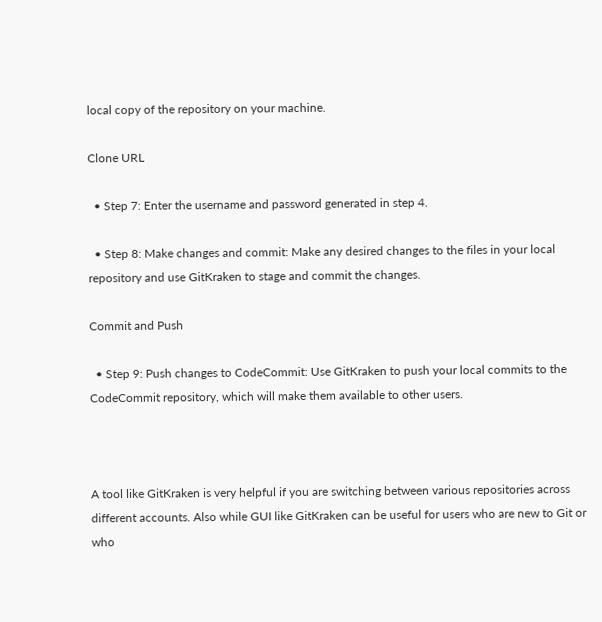local copy of the repository on your machine.

Clone URL

  • Step 7: Enter the username and password generated in step 4.

  • Step 8: Make changes and commit: Make any desired changes to the files in your local repository and use GitKraken to stage and commit the changes.

Commit and Push

  • Step 9: Push changes to CodeCommit: Use GitKraken to push your local commits to the CodeCommit repository, which will make them available to other users.



A tool like GitKraken is very helpful if you are switching between various repositories across different accounts. Also while GUI like GitKraken can be useful for users who are new to Git or who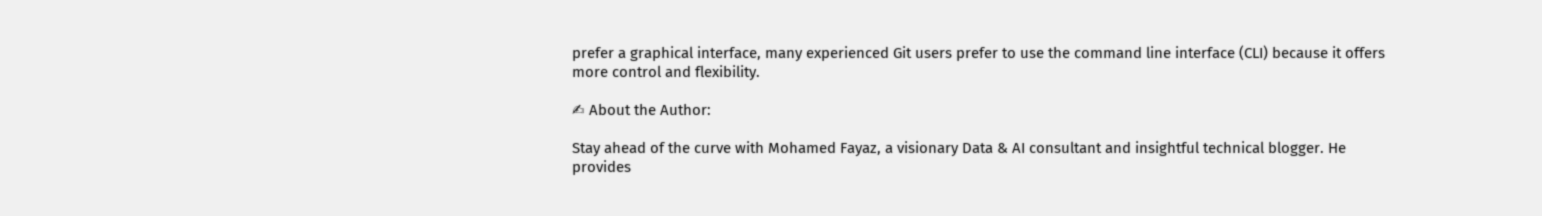prefer a graphical interface, many experienced Git users prefer to use the command line interface (CLI) because it offers more control and flexibility.

✍ About the Author:

Stay ahead of the curve with Mohamed Fayaz, a visionary Data & AI consultant and insightful technical blogger. He provides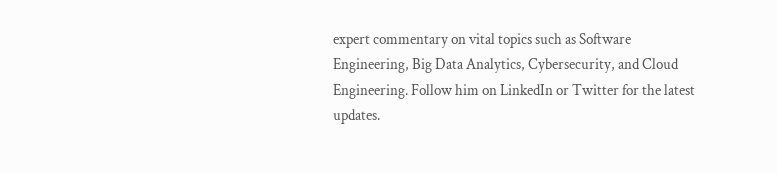expert commentary on vital topics such as Software Engineering, Big Data Analytics, Cybersecurity, and Cloud Engineering. Follow him on LinkedIn or Twitter for the latest updates.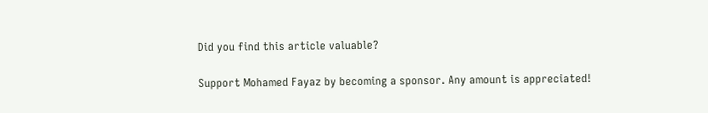Did you find this article valuable?

Support Mohamed Fayaz by becoming a sponsor. Any amount is appreciated!